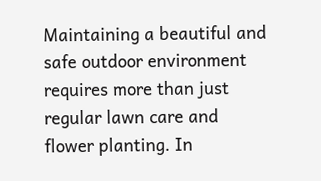Maintaining a beautiful and safe outdoor environment requires more than just regular lawn care and flower planting. In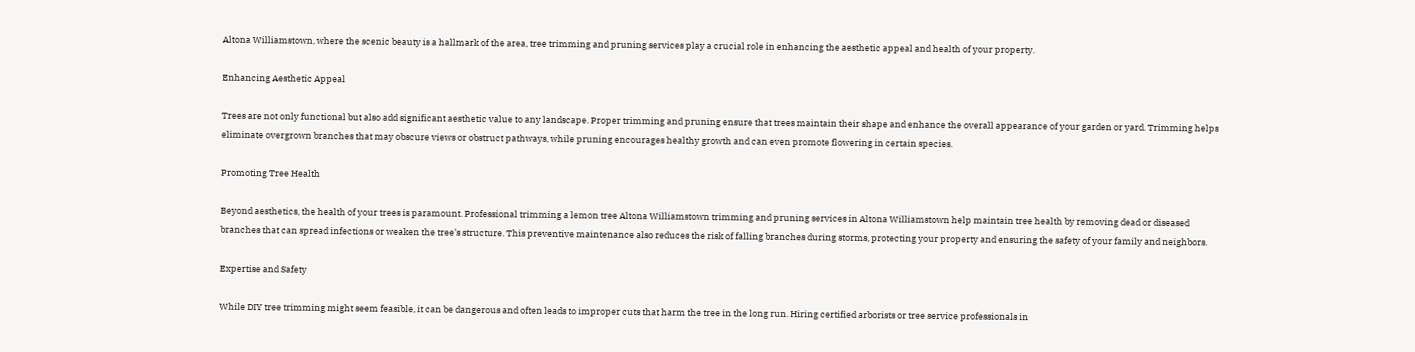Altona Williamstown, where the scenic beauty is a hallmark of the area, tree trimming and pruning services play a crucial role in enhancing the aesthetic appeal and health of your property.

Enhancing Aesthetic Appeal

Trees are not only functional but also add significant aesthetic value to any landscape. Proper trimming and pruning ensure that trees maintain their shape and enhance the overall appearance of your garden or yard. Trimming helps eliminate overgrown branches that may obscure views or obstruct pathways, while pruning encourages healthy growth and can even promote flowering in certain species.

Promoting Tree Health

Beyond aesthetics, the health of your trees is paramount. Professional trimming a lemon tree Altona Williamstown trimming and pruning services in Altona Williamstown help maintain tree health by removing dead or diseased branches that can spread infections or weaken the tree’s structure. This preventive maintenance also reduces the risk of falling branches during storms, protecting your property and ensuring the safety of your family and neighbors.

Expertise and Safety

While DIY tree trimming might seem feasible, it can be dangerous and often leads to improper cuts that harm the tree in the long run. Hiring certified arborists or tree service professionals in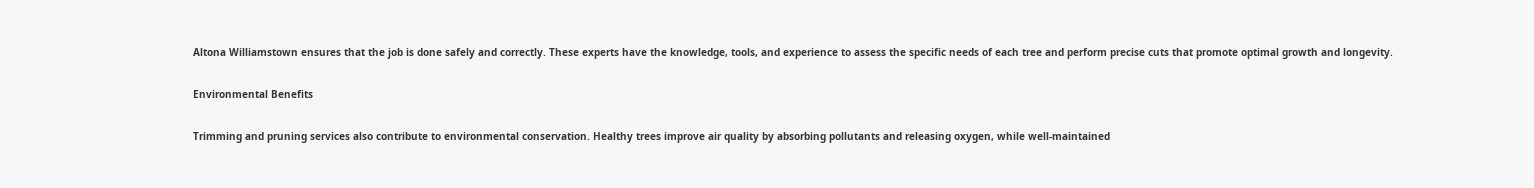Altona Williamstown ensures that the job is done safely and correctly. These experts have the knowledge, tools, and experience to assess the specific needs of each tree and perform precise cuts that promote optimal growth and longevity.

Environmental Benefits

Trimming and pruning services also contribute to environmental conservation. Healthy trees improve air quality by absorbing pollutants and releasing oxygen, while well-maintained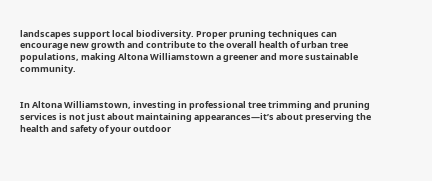landscapes support local biodiversity. Proper pruning techniques can encourage new growth and contribute to the overall health of urban tree populations, making Altona Williamstown a greener and more sustainable community.


In Altona Williamstown, investing in professional tree trimming and pruning services is not just about maintaining appearances—it’s about preserving the health and safety of your outdoor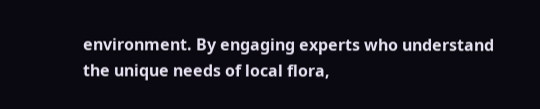environment. By engaging experts who understand the unique needs of local flora,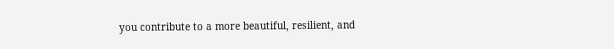you contribute to a more beautiful, resilient, and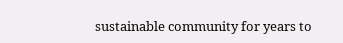sustainable community for years to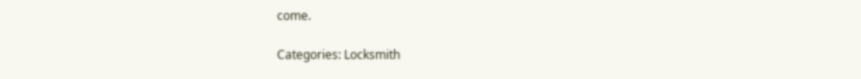come.

Categories: Locksmith